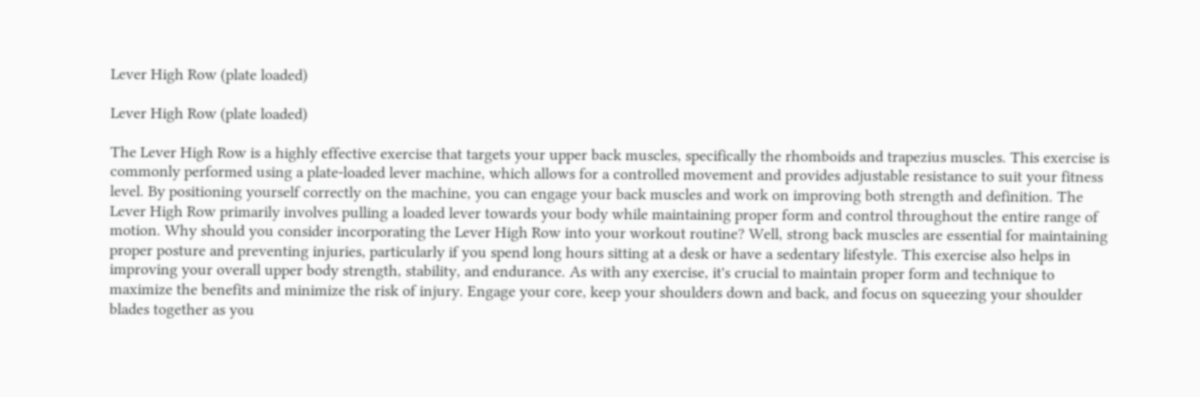Lever High Row (plate loaded)

Lever High Row (plate loaded)

The Lever High Row is a highly effective exercise that targets your upper back muscles, specifically the rhomboids and trapezius muscles. This exercise is commonly performed using a plate-loaded lever machine, which allows for a controlled movement and provides adjustable resistance to suit your fitness level. By positioning yourself correctly on the machine, you can engage your back muscles and work on improving both strength and definition. The Lever High Row primarily involves pulling a loaded lever towards your body while maintaining proper form and control throughout the entire range of motion. Why should you consider incorporating the Lever High Row into your workout routine? Well, strong back muscles are essential for maintaining proper posture and preventing injuries, particularly if you spend long hours sitting at a desk or have a sedentary lifestyle. This exercise also helps in improving your overall upper body strength, stability, and endurance. As with any exercise, it's crucial to maintain proper form and technique to maximize the benefits and minimize the risk of injury. Engage your core, keep your shoulders down and back, and focus on squeezing your shoulder blades together as you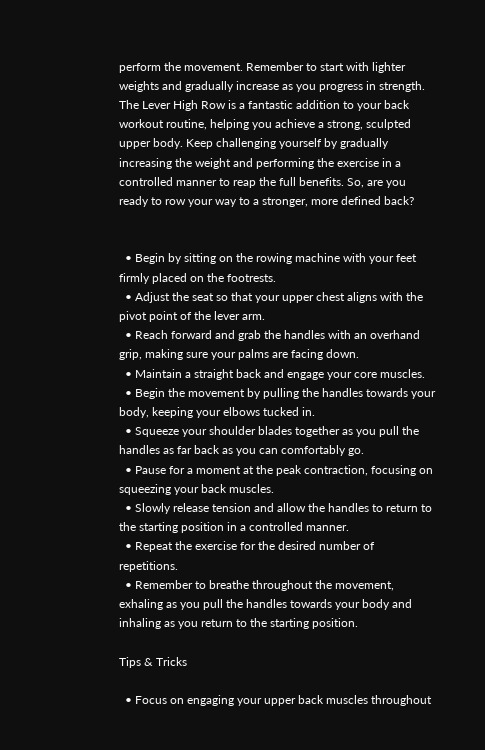perform the movement. Remember to start with lighter weights and gradually increase as you progress in strength. The Lever High Row is a fantastic addition to your back workout routine, helping you achieve a strong, sculpted upper body. Keep challenging yourself by gradually increasing the weight and performing the exercise in a controlled manner to reap the full benefits. So, are you ready to row your way to a stronger, more defined back?


  • Begin by sitting on the rowing machine with your feet firmly placed on the footrests.
  • Adjust the seat so that your upper chest aligns with the pivot point of the lever arm.
  • Reach forward and grab the handles with an overhand grip, making sure your palms are facing down.
  • Maintain a straight back and engage your core muscles.
  • Begin the movement by pulling the handles towards your body, keeping your elbows tucked in.
  • Squeeze your shoulder blades together as you pull the handles as far back as you can comfortably go.
  • Pause for a moment at the peak contraction, focusing on squeezing your back muscles.
  • Slowly release tension and allow the handles to return to the starting position in a controlled manner.
  • Repeat the exercise for the desired number of repetitions.
  • Remember to breathe throughout the movement, exhaling as you pull the handles towards your body and inhaling as you return to the starting position.

Tips & Tricks

  • Focus on engaging your upper back muscles throughout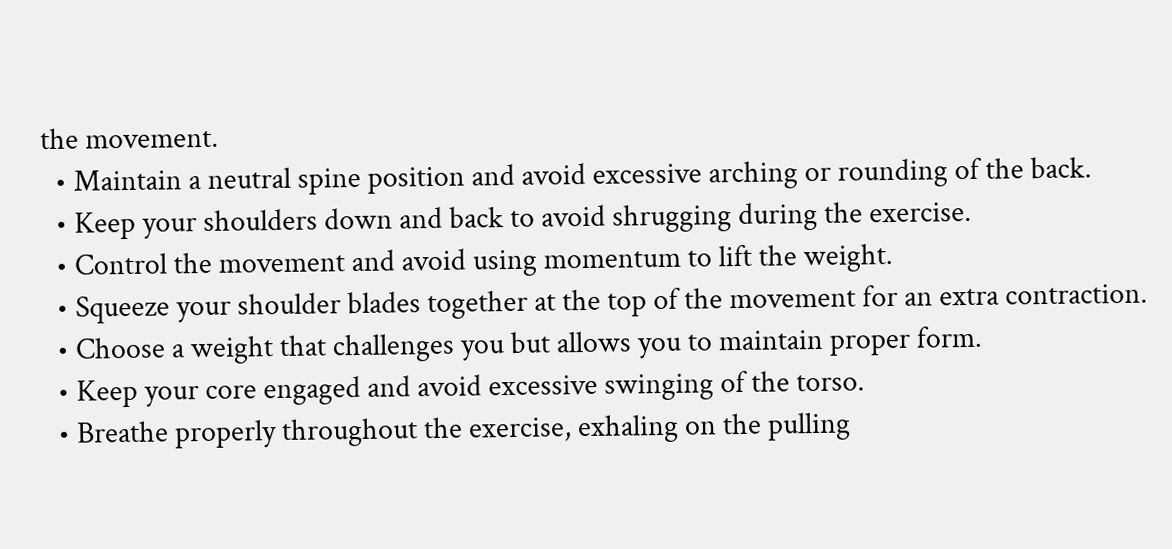the movement.
  • Maintain a neutral spine position and avoid excessive arching or rounding of the back.
  • Keep your shoulders down and back to avoid shrugging during the exercise.
  • Control the movement and avoid using momentum to lift the weight.
  • Squeeze your shoulder blades together at the top of the movement for an extra contraction.
  • Choose a weight that challenges you but allows you to maintain proper form.
  • Keep your core engaged and avoid excessive swinging of the torso.
  • Breathe properly throughout the exercise, exhaling on the pulling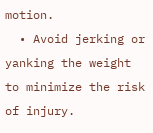motion.
  • Avoid jerking or yanking the weight to minimize the risk of injury.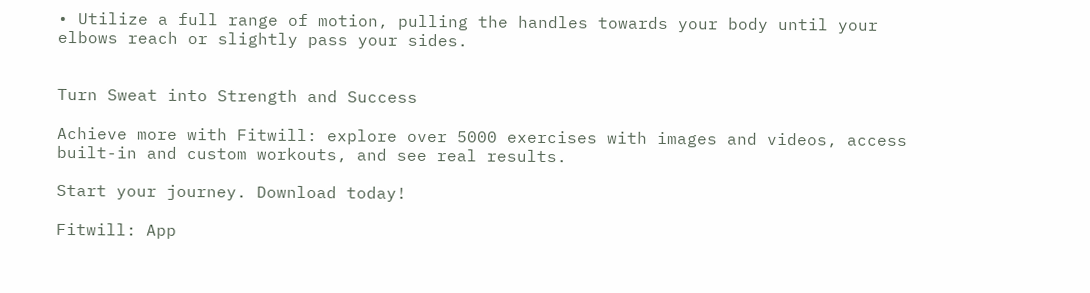• Utilize a full range of motion, pulling the handles towards your body until your elbows reach or slightly pass your sides.


Turn Sweat into Strength and Success

Achieve more with Fitwill: explore over 5000 exercises with images and videos, access built-in and custom workouts, and see real results.

Start your journey. Download today!

Fitwill: App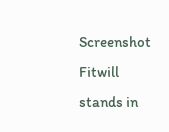Screenshot
Fitwill stands in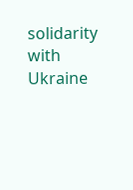solidarity with Ukraine